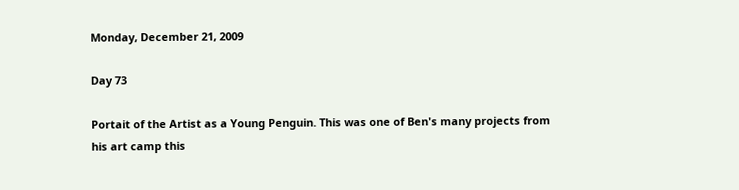Monday, December 21, 2009

Day 73

Portait of the Artist as a Young Penguin. This was one of Ben's many projects from his art camp this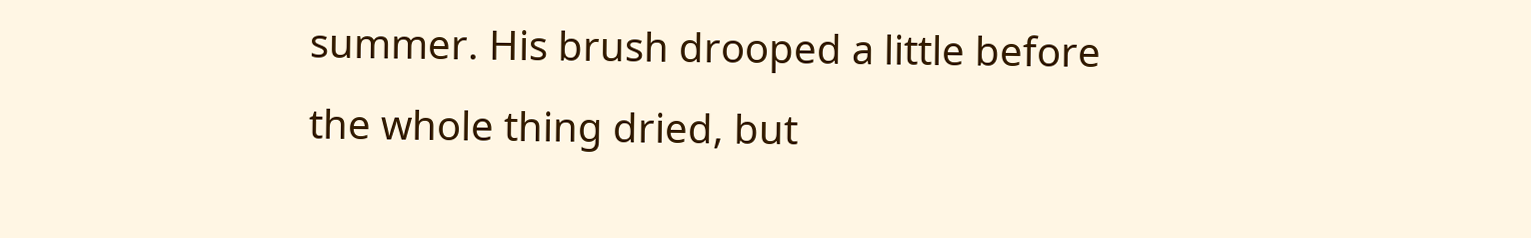summer. His brush drooped a little before the whole thing dried, but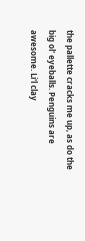the pallette cracks me up, as do the big ol' eyeballs. Penguins are awesome. Li'l clay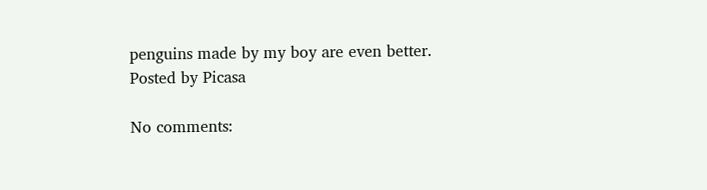penguins made by my boy are even better.
Posted by Picasa

No comments: